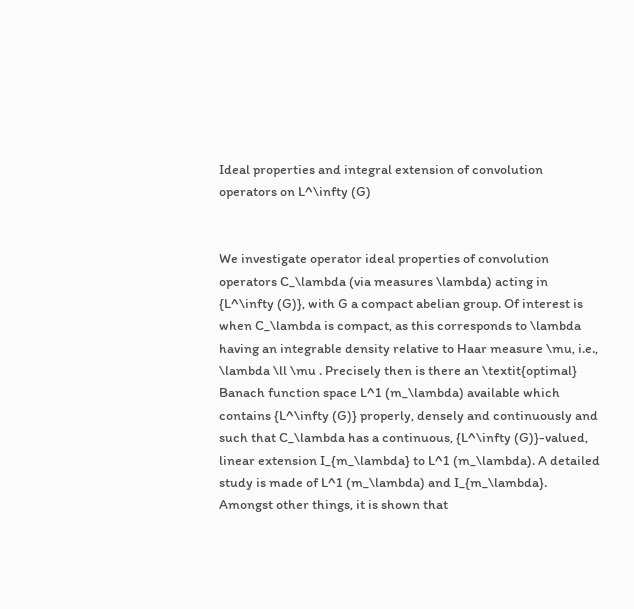Ideal properties and integral extension of convolution operators on L^\infty (G)


We investigate operator ideal properties of convolution operators C_\lambda (via measures \lambda) acting in {L^\infty (G)}, with G a compact abelian group. Of interest is when C_\lambda is compact, as this corresponds to \lambda having an integrable density relative to Haar measure \mu, i.e., \lambda \ll \mu . Precisely then is there an \textit{optimal} Banach function space L^1 (m_\lambda) available which contains {L^\infty (G)} properly, densely and continuously and such that C_\lambda has a continuous, {L^\infty (G)}-valued, linear extension I_{m_\lambda} to L^1 (m_\lambda). A detailed study is made of L^1 (m_\lambda) and I_{m_\lambda}. Amongst other things, it is shown that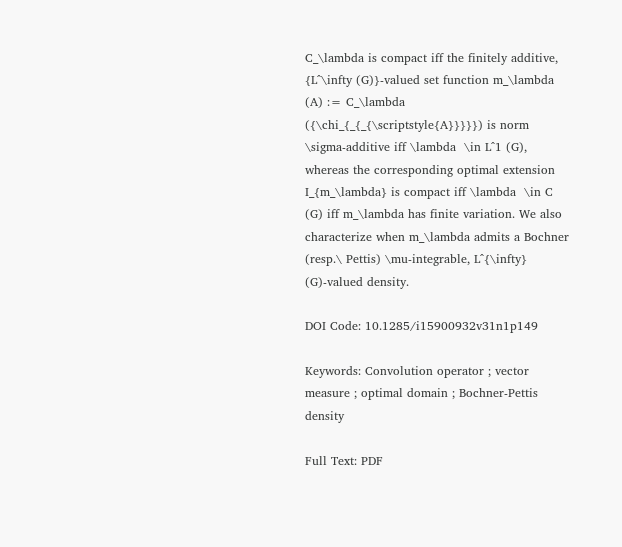C_\lambda is compact iff the finitely additive, {L^\infty (G)}-valued set function m_\lambda (A) := C_\lambda ({\chi_{_{_{\scriptstyle{A}}}}}) is norm \sigma-additive iff \lambda  \in L^1 (G), whereas the corresponding optimal extension I_{m_\lambda} is compact iff \lambda  \in C (G) iff m_\lambda has finite variation. We also characterize when m_\lambda admits a Bochner (resp.\ Pettis) \mu-integrable, L^{\infty} (G)-valued density.

DOI Code: 10.1285/i15900932v31n1p149

Keywords: Convolution operator ; vector measure ; optimal domain ; Bochner-Pettis density

Full Text: PDF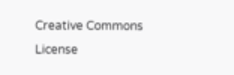Creative Commons License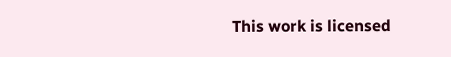This work is licensed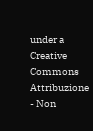under a Creative Commons Attribuzione - Non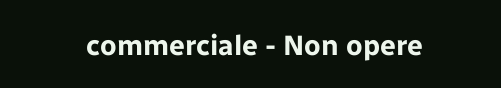commerciale - Non opere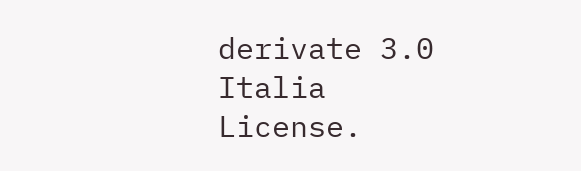derivate 3.0 Italia License.